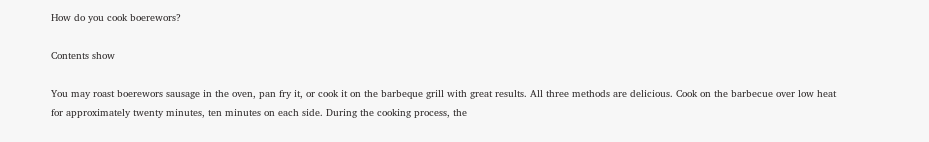How do you cook boerewors?

Contents show

You may roast boerewors sausage in the oven, pan fry it, or cook it on the barbeque grill with great results. All three methods are delicious. Cook on the barbecue over low heat for approximately twenty minutes, ten minutes on each side. During the cooking process, the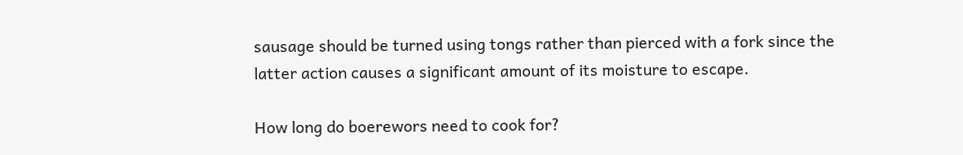sausage should be turned using tongs rather than pierced with a fork since the latter action causes a significant amount of its moisture to escape.

How long do boerewors need to cook for?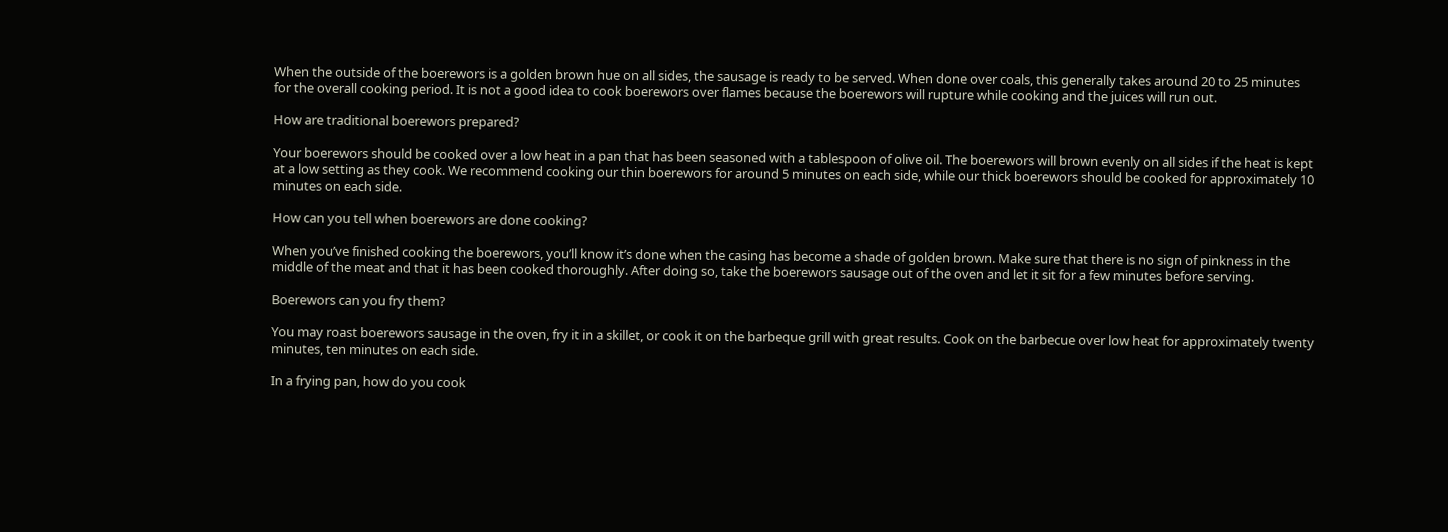When the outside of the boerewors is a golden brown hue on all sides, the sausage is ready to be served. When done over coals, this generally takes around 20 to 25 minutes for the overall cooking period. It is not a good idea to cook boerewors over flames because the boerewors will rupture while cooking and the juices will run out.

How are traditional boerewors prepared?

Your boerewors should be cooked over a low heat in a pan that has been seasoned with a tablespoon of olive oil. The boerewors will brown evenly on all sides if the heat is kept at a low setting as they cook. We recommend cooking our thin boerewors for around 5 minutes on each side, while our thick boerewors should be cooked for approximately 10 minutes on each side.

How can you tell when boerewors are done cooking?

When you’ve finished cooking the boerewors, you’ll know it’s done when the casing has become a shade of golden brown. Make sure that there is no sign of pinkness in the middle of the meat and that it has been cooked thoroughly. After doing so, take the boerewors sausage out of the oven and let it sit for a few minutes before serving.

Boerewors can you fry them?

You may roast boerewors sausage in the oven, fry it in a skillet, or cook it on the barbeque grill with great results. Cook on the barbecue over low heat for approximately twenty minutes, ten minutes on each side.

In a frying pan, how do you cook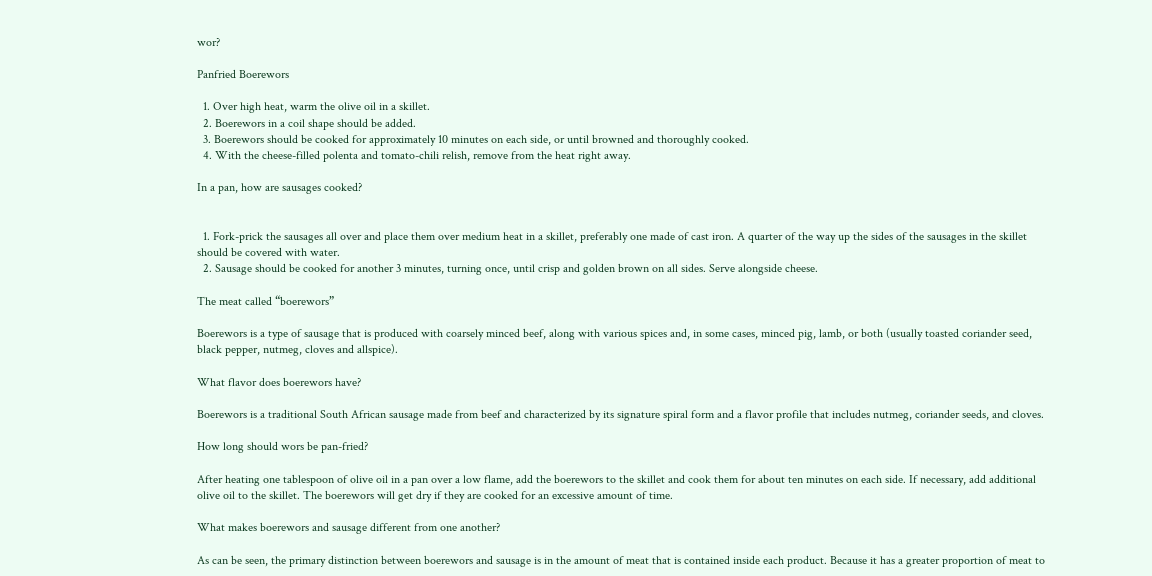wor?

Panfried Boerewors

  1. Over high heat, warm the olive oil in a skillet.
  2. Boerewors in a coil shape should be added.
  3. Boerewors should be cooked for approximately 10 minutes on each side, or until browned and thoroughly cooked.
  4. With the cheese-filled polenta and tomato-chili relish, remove from the heat right away.

In a pan, how are sausages cooked?


  1. Fork-prick the sausages all over and place them over medium heat in a skillet, preferably one made of cast iron. A quarter of the way up the sides of the sausages in the skillet should be covered with water.
  2. Sausage should be cooked for another 3 minutes, turning once, until crisp and golden brown on all sides. Serve alongside cheese.

The meat called “boerewors”

Boerewors is a type of sausage that is produced with coarsely minced beef, along with various spices and, in some cases, minced pig, lamb, or both (usually toasted coriander seed, black pepper, nutmeg, cloves and allspice).

What flavor does boerewors have?

Boerewors is a traditional South African sausage made from beef and characterized by its signature spiral form and a flavor profile that includes nutmeg, coriander seeds, and cloves.

How long should wors be pan-fried?

After heating one tablespoon of olive oil in a pan over a low flame, add the boerewors to the skillet and cook them for about ten minutes on each side. If necessary, add additional olive oil to the skillet. The boerewors will get dry if they are cooked for an excessive amount of time.

What makes boerewors and sausage different from one another?

As can be seen, the primary distinction between boerewors and sausage is in the amount of meat that is contained inside each product. Because it has a greater proportion of meat to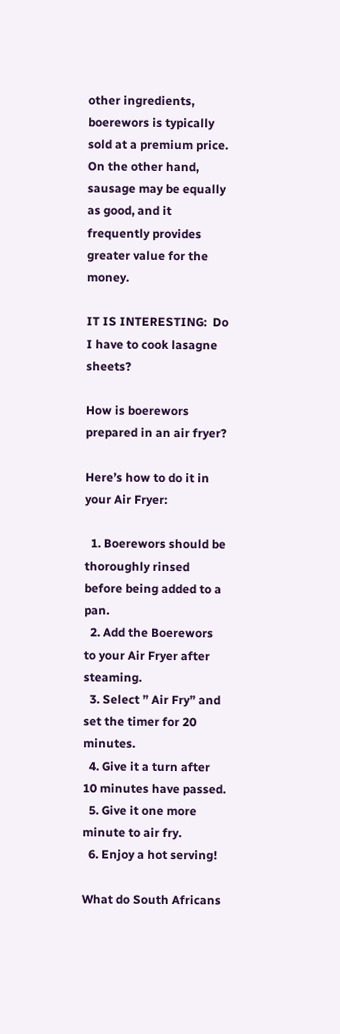other ingredients, boerewors is typically sold at a premium price. On the other hand, sausage may be equally as good, and it frequently provides greater value for the money.

IT IS INTERESTING:  Do I have to cook lasagne sheets?

How is boerewors prepared in an air fryer?

Here’s how to do it in your Air Fryer:

  1. Boerewors should be thoroughly rinsed before being added to a pan.
  2. Add the Boerewors to your Air Fryer after steaming.
  3. Select ” Air Fry” and set the timer for 20 minutes.
  4. Give it a turn after 10 minutes have passed.
  5. Give it one more minute to air fry.
  6. Enjoy a hot serving!

What do South Africans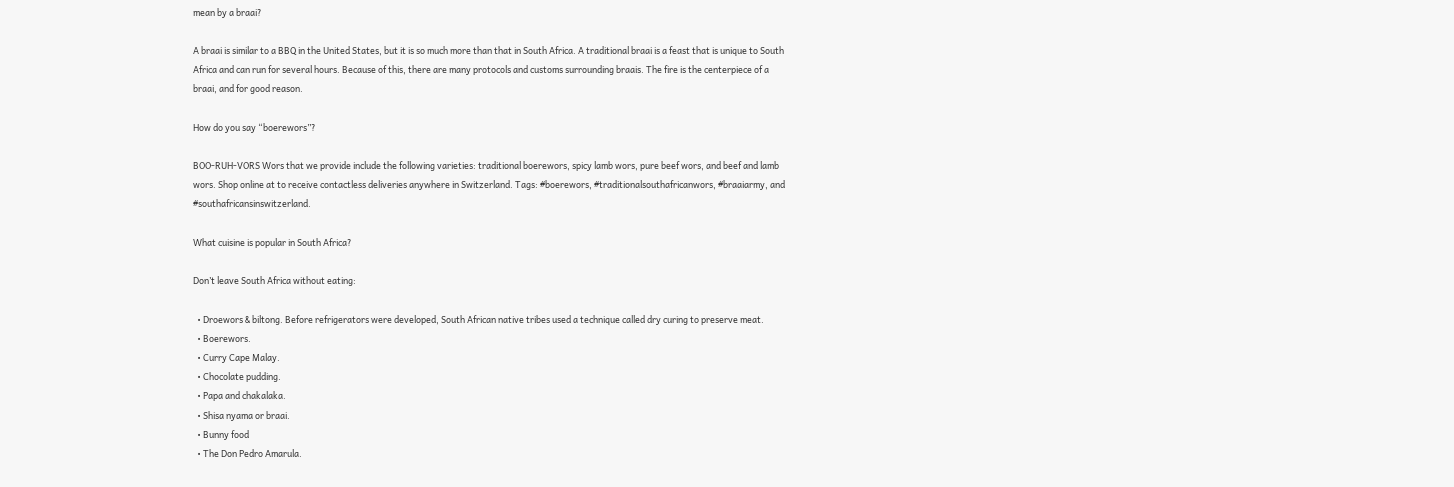mean by a braai?

A braai is similar to a BBQ in the United States, but it is so much more than that in South Africa. A traditional braai is a feast that is unique to South Africa and can run for several hours. Because of this, there are many protocols and customs surrounding braais. The fire is the centerpiece of a braai, and for good reason.

How do you say “boerewors”?

BOO-RUH-VORS Wors that we provide include the following varieties: traditional boerewors, spicy lamb wors, pure beef wors, and beef and lamb wors. Shop online at to receive contactless deliveries anywhere in Switzerland. Tags: #boerewors, #traditionalsouthafricanwors, #braaiarmy, and #southafricansinswitzerland.

What cuisine is popular in South Africa?

Don’t leave South Africa without eating:

  • Droewors & biltong. Before refrigerators were developed, South African native tribes used a technique called dry curing to preserve meat.
  • Boerewors.
  • Curry Cape Malay.
  • Chocolate pudding.
  • Papa and chakalaka.
  • Shisa nyama or braai.
  • Bunny food
  • The Don Pedro Amarula.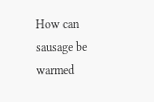How can sausage be warmed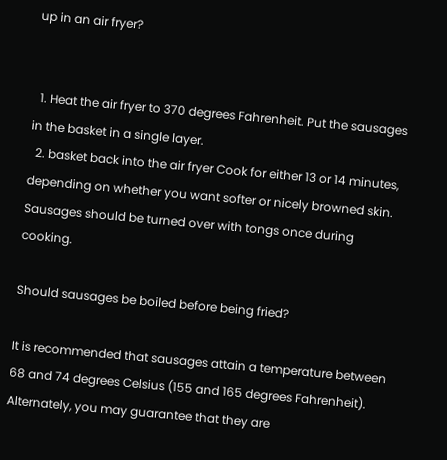up in an air fryer?


  1. Heat the air fryer to 370 degrees Fahrenheit. Put the sausages in the basket in a single layer.
  2. basket back into the air fryer Cook for either 13 or 14 minutes, depending on whether you want softer or nicely browned skin. Sausages should be turned over with tongs once during cooking.

Should sausages be boiled before being fried?

It is recommended that sausages attain a temperature between 68 and 74 degrees Celsius (155 and 165 degrees Fahrenheit). Alternately, you may guarantee that they are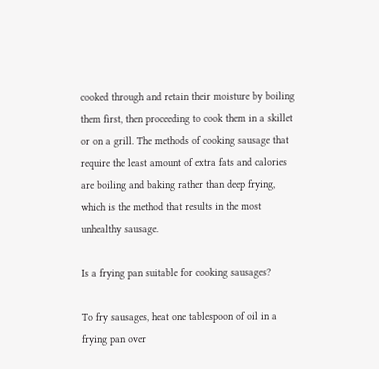cooked through and retain their moisture by boiling them first, then proceeding to cook them in a skillet or on a grill. The methods of cooking sausage that require the least amount of extra fats and calories are boiling and baking rather than deep frying, which is the method that results in the most unhealthy sausage.

Is a frying pan suitable for cooking sausages?

To fry sausages, heat one tablespoon of oil in a frying pan over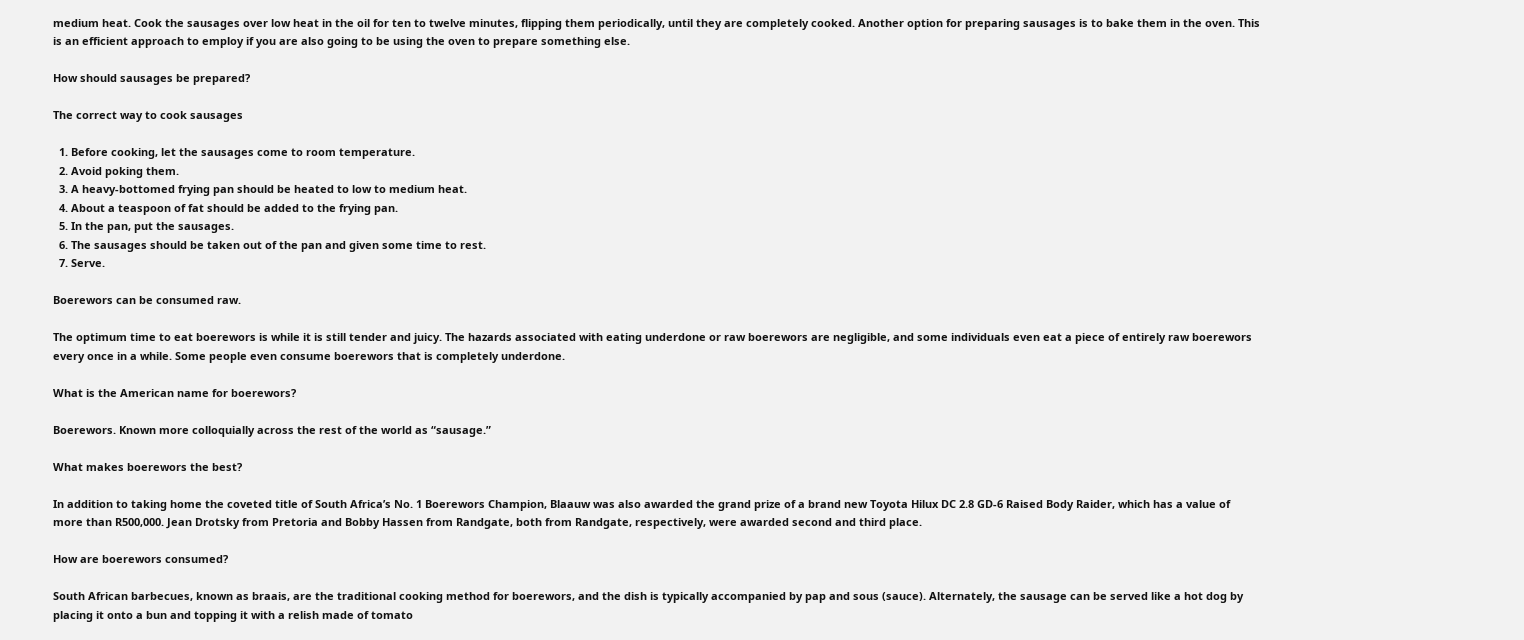medium heat. Cook the sausages over low heat in the oil for ten to twelve minutes, flipping them periodically, until they are completely cooked. Another option for preparing sausages is to bake them in the oven. This is an efficient approach to employ if you are also going to be using the oven to prepare something else.

How should sausages be prepared?

The correct way to cook sausages

  1. Before cooking, let the sausages come to room temperature.
  2. Avoid poking them.
  3. A heavy-bottomed frying pan should be heated to low to medium heat.
  4. About a teaspoon of fat should be added to the frying pan.
  5. In the pan, put the sausages.
  6. The sausages should be taken out of the pan and given some time to rest.
  7. Serve.

Boerewors can be consumed raw.

The optimum time to eat boerewors is while it is still tender and juicy. The hazards associated with eating underdone or raw boerewors are negligible, and some individuals even eat a piece of entirely raw boerewors every once in a while. Some people even consume boerewors that is completely underdone.

What is the American name for boerewors?

Boerewors. Known more colloquially across the rest of the world as “sausage.”

What makes boerewors the best?

In addition to taking home the coveted title of South Africa’s No. 1 Boerewors Champion, Blaauw was also awarded the grand prize of a brand new Toyota Hilux DC 2.8 GD-6 Raised Body Raider, which has a value of more than R500,000. Jean Drotsky from Pretoria and Bobby Hassen from Randgate, both from Randgate, respectively, were awarded second and third place.

How are boerewors consumed?

South African barbecues, known as braais, are the traditional cooking method for boerewors, and the dish is typically accompanied by pap and sous (sauce). Alternately, the sausage can be served like a hot dog by placing it onto a bun and topping it with a relish made of tomato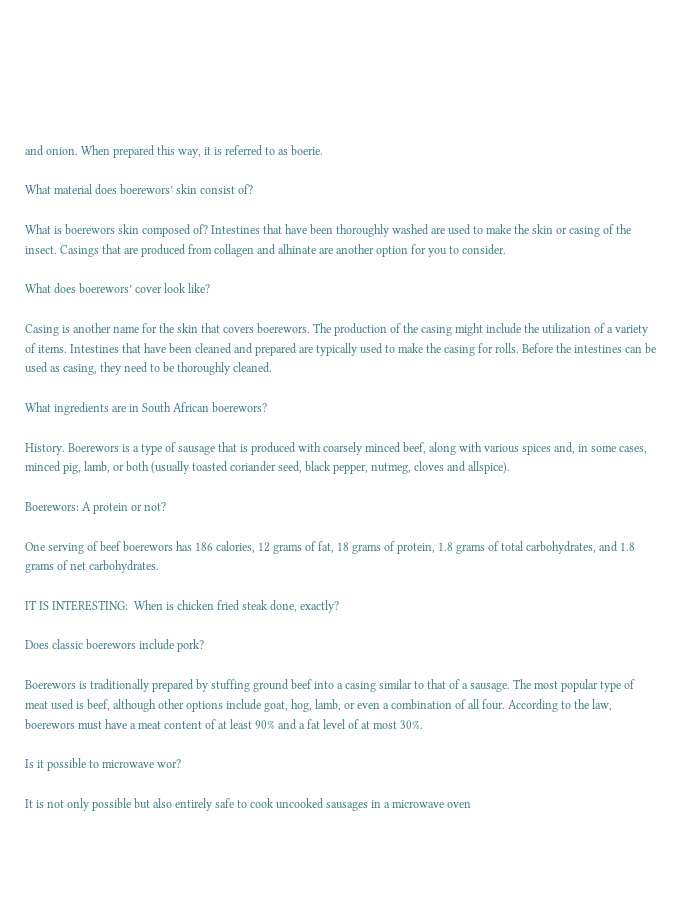and onion. When prepared this way, it is referred to as boerie.

What material does boerewors’ skin consist of?

What is boerewors skin composed of? Intestines that have been thoroughly washed are used to make the skin or casing of the insect. Casings that are produced from collagen and alhinate are another option for you to consider.

What does boerewors’ cover look like?

Casing is another name for the skin that covers boerewors. The production of the casing might include the utilization of a variety of items. Intestines that have been cleaned and prepared are typically used to make the casing for rolls. Before the intestines can be used as casing, they need to be thoroughly cleaned.

What ingredients are in South African boerewors?

History. Boerewors is a type of sausage that is produced with coarsely minced beef, along with various spices and, in some cases, minced pig, lamb, or both (usually toasted coriander seed, black pepper, nutmeg, cloves and allspice).

Boerewors: A protein or not?

One serving of beef boerewors has 186 calories, 12 grams of fat, 18 grams of protein, 1.8 grams of total carbohydrates, and 1.8 grams of net carbohydrates.

IT IS INTERESTING:  When is chicken fried steak done, exactly?

Does classic boerewors include pork?

Boerewors is traditionally prepared by stuffing ground beef into a casing similar to that of a sausage. The most popular type of meat used is beef, although other options include goat, hog, lamb, or even a combination of all four. According to the law, boerewors must have a meat content of at least 90% and a fat level of at most 30%.

Is it possible to microwave wor?

It is not only possible but also entirely safe to cook uncooked sausages in a microwave oven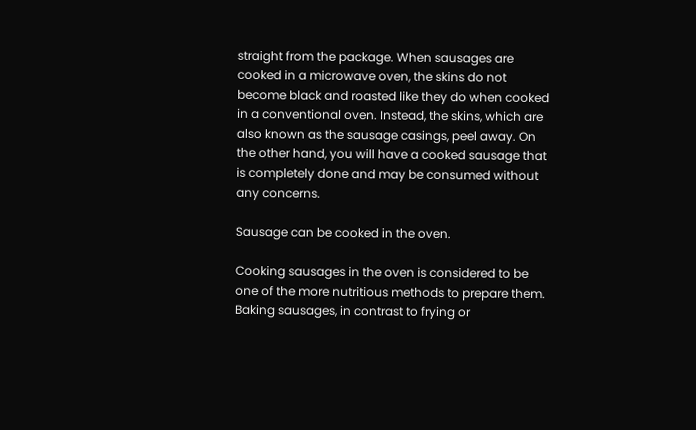straight from the package. When sausages are cooked in a microwave oven, the skins do not become black and roasted like they do when cooked in a conventional oven. Instead, the skins, which are also known as the sausage casings, peel away. On the other hand, you will have a cooked sausage that is completely done and may be consumed without any concerns.

Sausage can be cooked in the oven.

Cooking sausages in the oven is considered to be one of the more nutritious methods to prepare them. Baking sausages, in contrast to frying or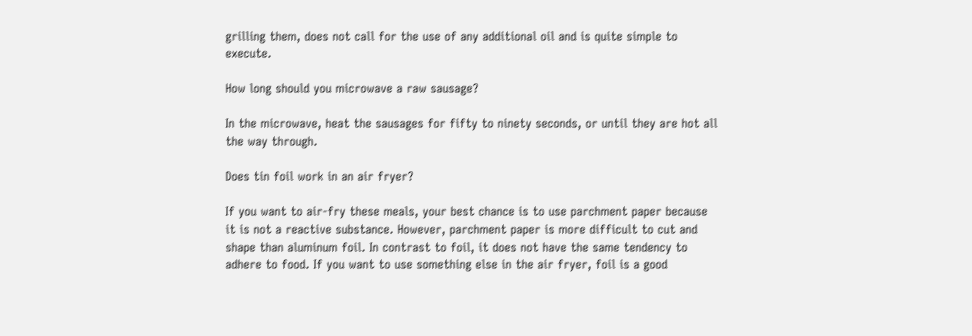grilling them, does not call for the use of any additional oil and is quite simple to execute.

How long should you microwave a raw sausage?

In the microwave, heat the sausages for fifty to ninety seconds, or until they are hot all the way through.

Does tin foil work in an air fryer?

If you want to air-fry these meals, your best chance is to use parchment paper because it is not a reactive substance. However, parchment paper is more difficult to cut and shape than aluminum foil. In contrast to foil, it does not have the same tendency to adhere to food. If you want to use something else in the air fryer, foil is a good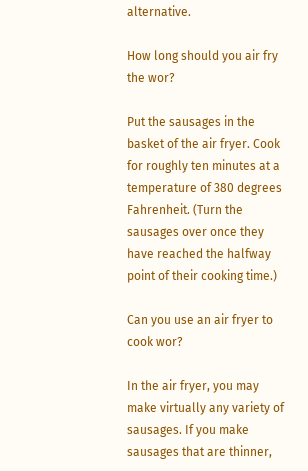alternative.

How long should you air fry the wor?

Put the sausages in the basket of the air fryer. Cook for roughly ten minutes at a temperature of 380 degrees Fahrenheit. (Turn the sausages over once they have reached the halfway point of their cooking time.)

Can you use an air fryer to cook wor?

In the air fryer, you may make virtually any variety of sausages. If you make sausages that are thinner,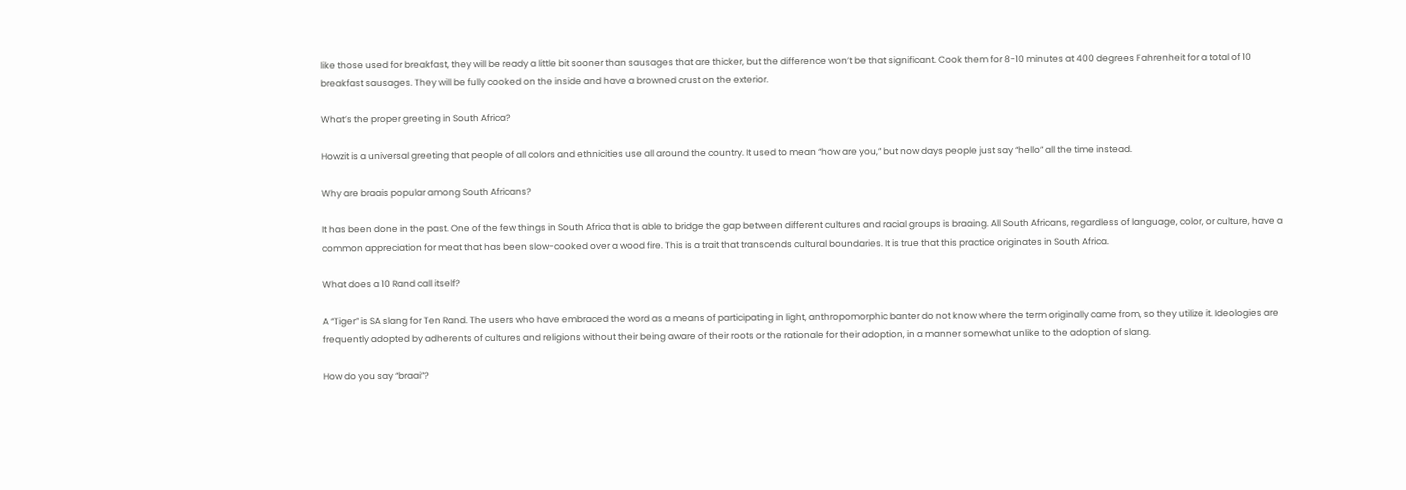like those used for breakfast, they will be ready a little bit sooner than sausages that are thicker, but the difference won’t be that significant. Cook them for 8-10 minutes at 400 degrees Fahrenheit for a total of 10 breakfast sausages. They will be fully cooked on the inside and have a browned crust on the exterior.

What’s the proper greeting in South Africa?

Howzit is a universal greeting that people of all colors and ethnicities use all around the country. It used to mean “how are you,” but now days people just say “hello” all the time instead.

Why are braais popular among South Africans?

It has been done in the past. One of the few things in South Africa that is able to bridge the gap between different cultures and racial groups is braaing. All South Africans, regardless of language, color, or culture, have a common appreciation for meat that has been slow-cooked over a wood fire. This is a trait that transcends cultural boundaries. It is true that this practice originates in South Africa.

What does a 10 Rand call itself?

A “Tiger” is SA slang for Ten Rand. The users who have embraced the word as a means of participating in light, anthropomorphic banter do not know where the term originally came from, so they utilize it. Ideologies are frequently adopted by adherents of cultures and religions without their being aware of their roots or the rationale for their adoption, in a manner somewhat unlike to the adoption of slang.

How do you say “braai”?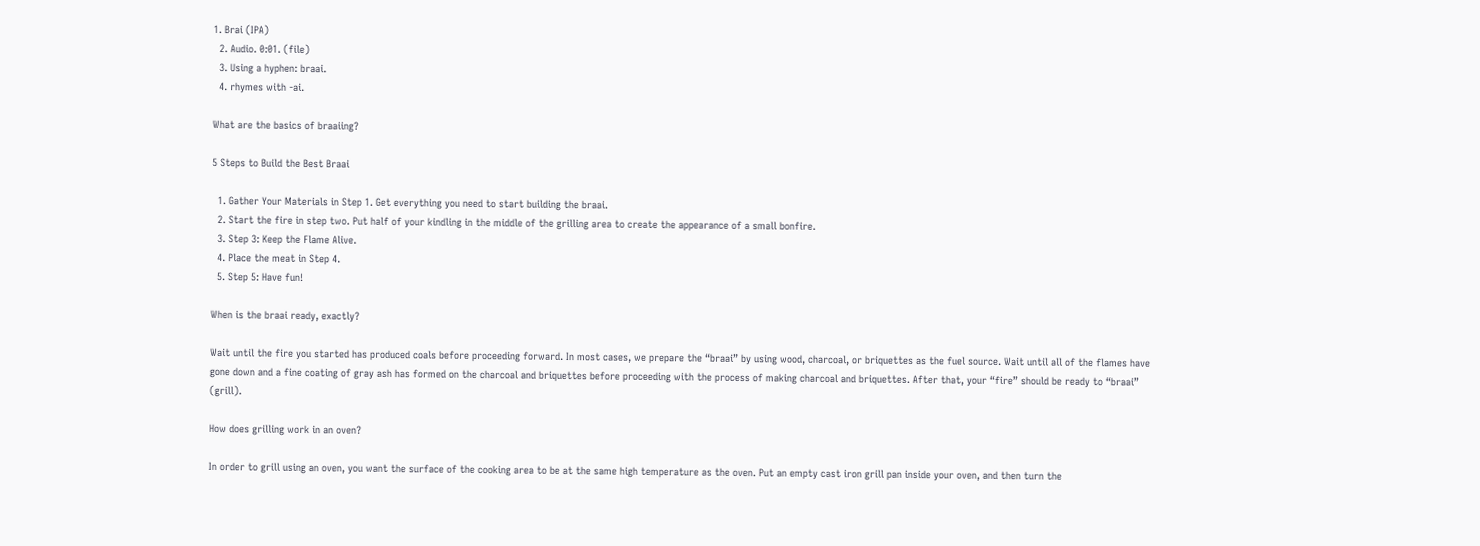1. Brai (IPA)
  2. Audio. 0:01. (file)
  3. Using a hyphen: braai.
  4. rhymes with -ai.

What are the basics of braaiing?

5 Steps to Build the Best Braai

  1. Gather Your Materials in Step 1. Get everything you need to start building the braai.
  2. Start the fire in step two. Put half of your kindling in the middle of the grilling area to create the appearance of a small bonfire.
  3. Step 3: Keep the Flame Alive.
  4. Place the meat in Step 4.
  5. Step 5: Have fun!

When is the braai ready, exactly?

Wait until the fire you started has produced coals before proceeding forward. In most cases, we prepare the “braai” by using wood, charcoal, or briquettes as the fuel source. Wait until all of the flames have gone down and a fine coating of gray ash has formed on the charcoal and briquettes before proceeding with the process of making charcoal and briquettes. After that, your “fire” should be ready to “braai” (grill).

How does grilling work in an oven?

In order to grill using an oven, you want the surface of the cooking area to be at the same high temperature as the oven. Put an empty cast iron grill pan inside your oven, and then turn the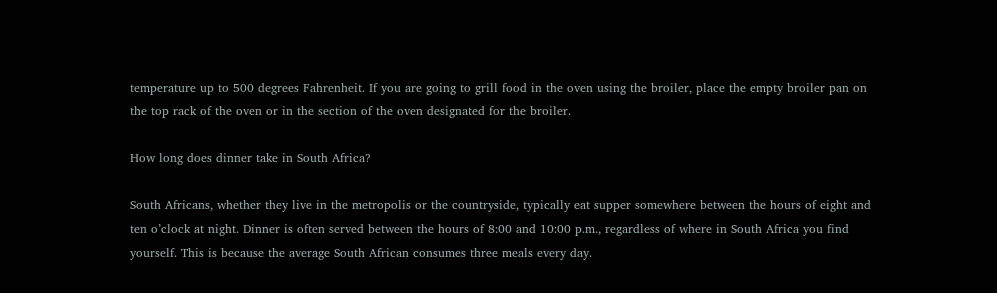temperature up to 500 degrees Fahrenheit. If you are going to grill food in the oven using the broiler, place the empty broiler pan on the top rack of the oven or in the section of the oven designated for the broiler.

How long does dinner take in South Africa?

South Africans, whether they live in the metropolis or the countryside, typically eat supper somewhere between the hours of eight and ten o’clock at night. Dinner is often served between the hours of 8:00 and 10:00 p.m., regardless of where in South Africa you find yourself. This is because the average South African consumes three meals every day.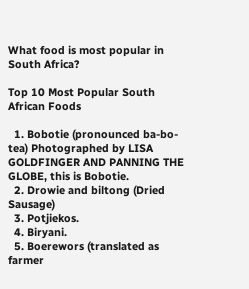What food is most popular in South Africa?

Top 10 Most Popular South African Foods

  1. Bobotie (pronounced ba-bo-tea) Photographed by LISA GOLDFINGER AND PANNING THE GLOBE, this is Bobotie.
  2. Drowie and biltong (Dried Sausage)
  3. Potjiekos.
  4. Biryani.
  5. Boerewors (translated as farmer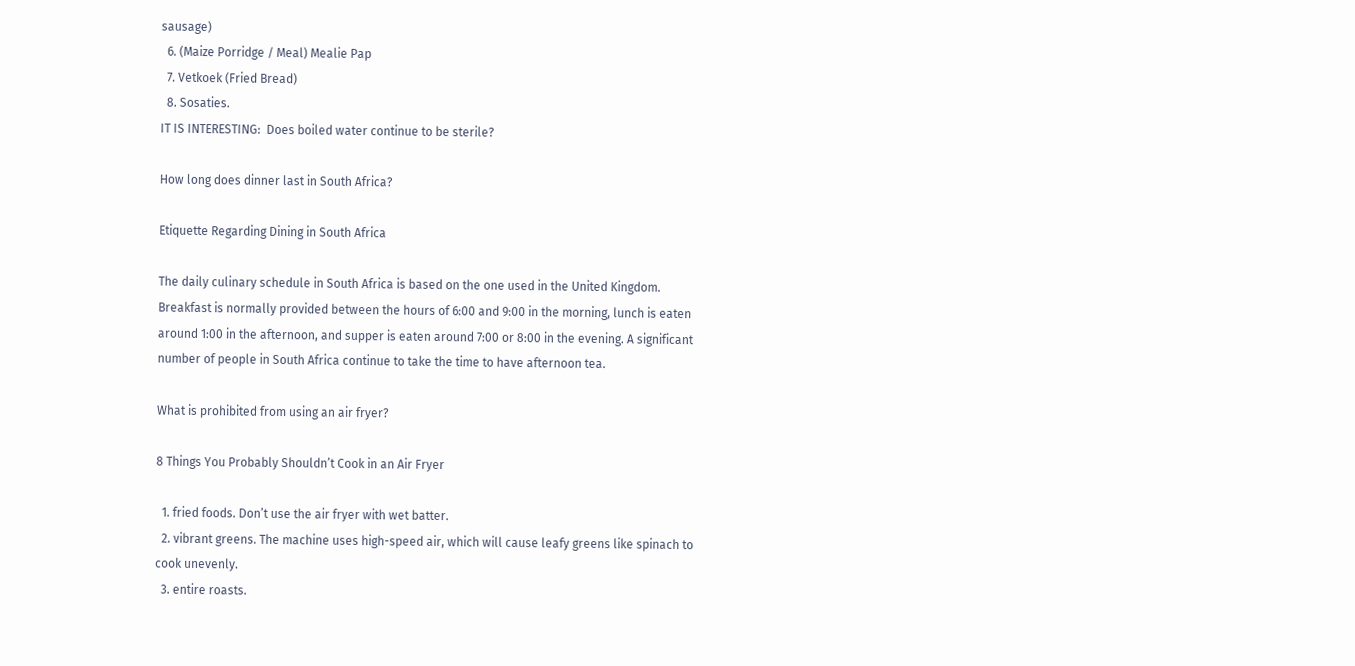sausage)
  6. (Maize Porridge / Meal) Mealie Pap
  7. Vetkoek (Fried Bread)
  8. Sosaties.
IT IS INTERESTING:  Does boiled water continue to be sterile?

How long does dinner last in South Africa?

Etiquette Regarding Dining in South Africa

The daily culinary schedule in South Africa is based on the one used in the United Kingdom. Breakfast is normally provided between the hours of 6:00 and 9:00 in the morning, lunch is eaten around 1:00 in the afternoon, and supper is eaten around 7:00 or 8:00 in the evening. A significant number of people in South Africa continue to take the time to have afternoon tea.

What is prohibited from using an air fryer?

8 Things You Probably Shouldn’t Cook in an Air Fryer

  1. fried foods. Don’t use the air fryer with wet batter.
  2. vibrant greens. The machine uses high-speed air, which will cause leafy greens like spinach to cook unevenly.
  3. entire roasts.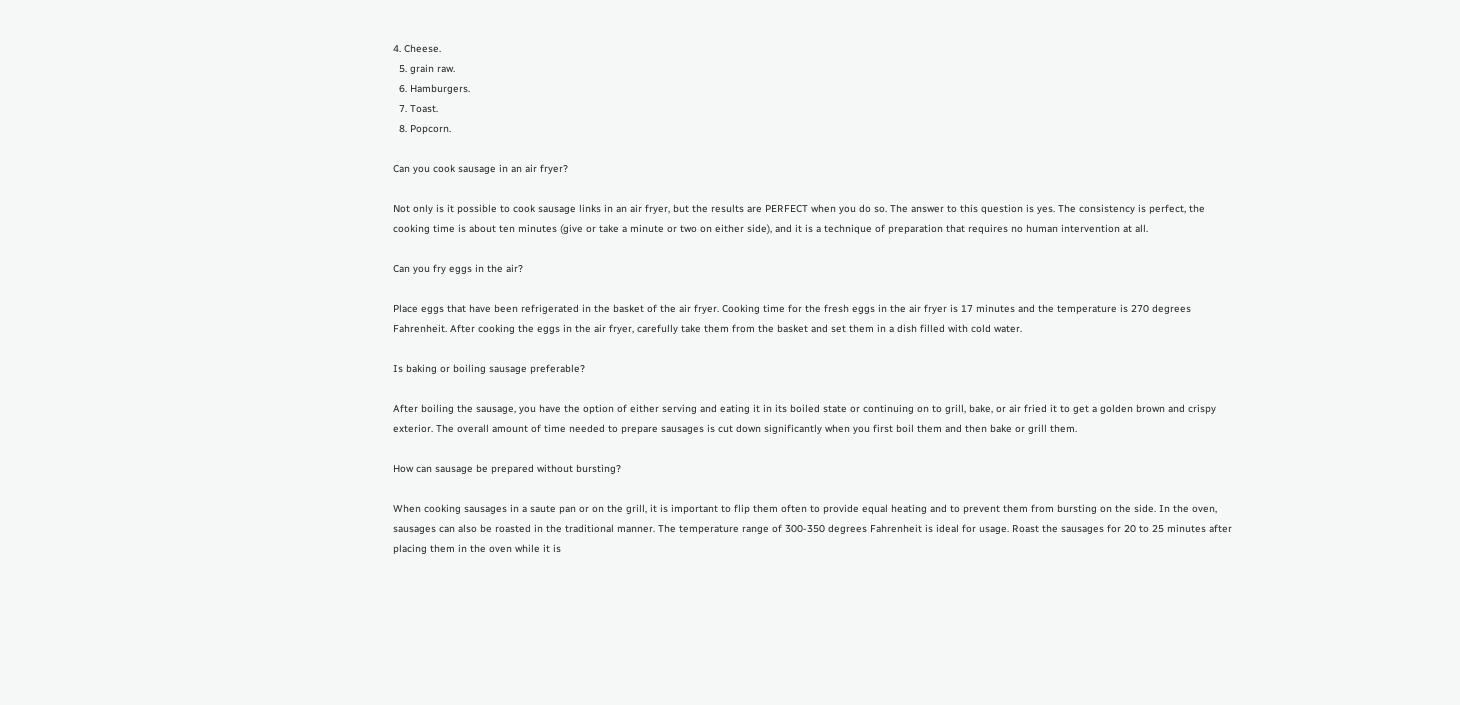4. Cheese.
  5. grain raw.
  6. Hamburgers.
  7. Toast.
  8. Popcorn.

Can you cook sausage in an air fryer?

Not only is it possible to cook sausage links in an air fryer, but the results are PERFECT when you do so. The answer to this question is yes. The consistency is perfect, the cooking time is about ten minutes (give or take a minute or two on either side), and it is a technique of preparation that requires no human intervention at all.

Can you fry eggs in the air?

Place eggs that have been refrigerated in the basket of the air fryer. Cooking time for the fresh eggs in the air fryer is 17 minutes and the temperature is 270 degrees Fahrenheit. After cooking the eggs in the air fryer, carefully take them from the basket and set them in a dish filled with cold water.

Is baking or boiling sausage preferable?

After boiling the sausage, you have the option of either serving and eating it in its boiled state or continuing on to grill, bake, or air fried it to get a golden brown and crispy exterior. The overall amount of time needed to prepare sausages is cut down significantly when you first boil them and then bake or grill them.

How can sausage be prepared without bursting?

When cooking sausages in a saute pan or on the grill, it is important to flip them often to provide equal heating and to prevent them from bursting on the side. In the oven, sausages can also be roasted in the traditional manner. The temperature range of 300-350 degrees Fahrenheit is ideal for usage. Roast the sausages for 20 to 25 minutes after placing them in the oven while it is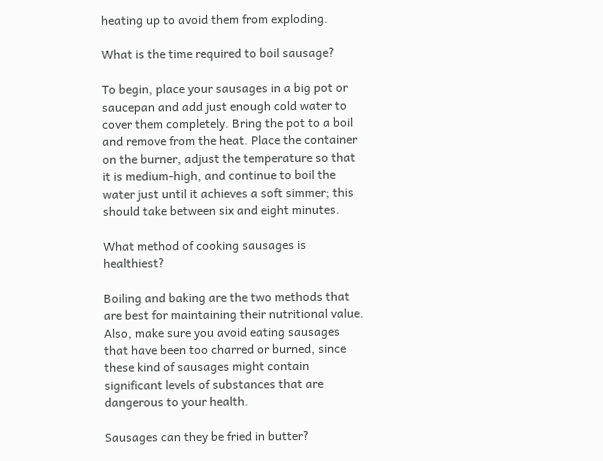heating up to avoid them from exploding.

What is the time required to boil sausage?

To begin, place your sausages in a big pot or saucepan and add just enough cold water to cover them completely. Bring the pot to a boil and remove from the heat. Place the container on the burner, adjust the temperature so that it is medium-high, and continue to boil the water just until it achieves a soft simmer; this should take between six and eight minutes.

What method of cooking sausages is healthiest?

Boiling and baking are the two methods that are best for maintaining their nutritional value. Also, make sure you avoid eating sausages that have been too charred or burned, since these kind of sausages might contain significant levels of substances that are dangerous to your health.

Sausages can they be fried in butter?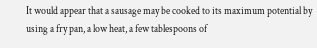It would appear that a sausage may be cooked to its maximum potential by using a fry pan, a low heat, a few tablespoons of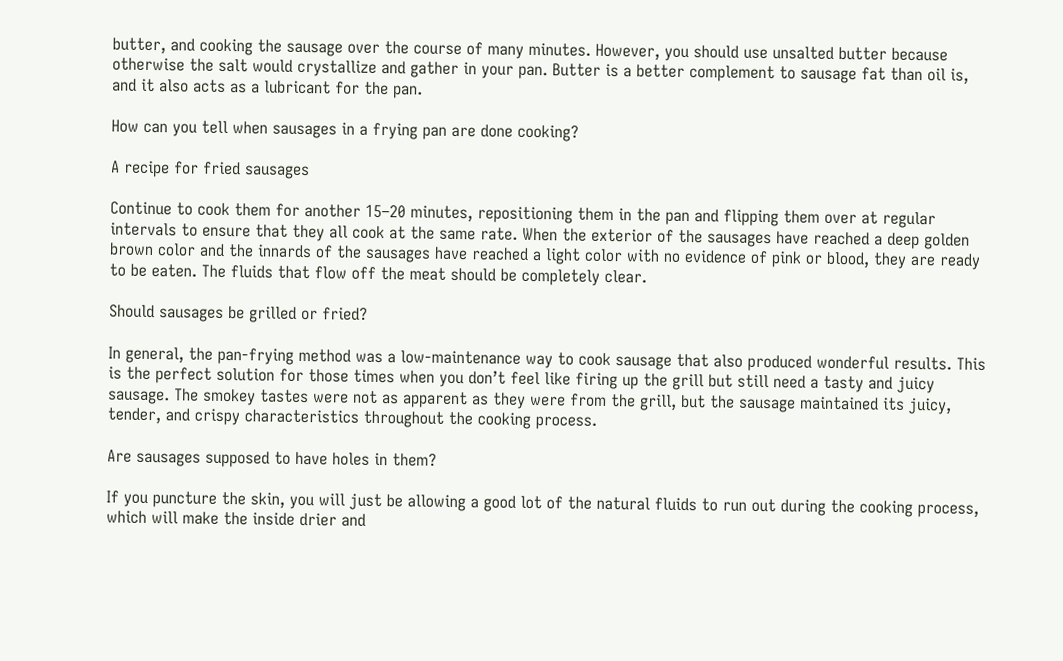butter, and cooking the sausage over the course of many minutes. However, you should use unsalted butter because otherwise the salt would crystallize and gather in your pan. Butter is a better complement to sausage fat than oil is, and it also acts as a lubricant for the pan.

How can you tell when sausages in a frying pan are done cooking?

A recipe for fried sausages

Continue to cook them for another 15–20 minutes, repositioning them in the pan and flipping them over at regular intervals to ensure that they all cook at the same rate. When the exterior of the sausages have reached a deep golden brown color and the innards of the sausages have reached a light color with no evidence of pink or blood, they are ready to be eaten. The fluids that flow off the meat should be completely clear.

Should sausages be grilled or fried?

In general, the pan-frying method was a low-maintenance way to cook sausage that also produced wonderful results. This is the perfect solution for those times when you don’t feel like firing up the grill but still need a tasty and juicy sausage. The smokey tastes were not as apparent as they were from the grill, but the sausage maintained its juicy, tender, and crispy characteristics throughout the cooking process.

Are sausages supposed to have holes in them?

If you puncture the skin, you will just be allowing a good lot of the natural fluids to run out during the cooking process, which will make the inside drier and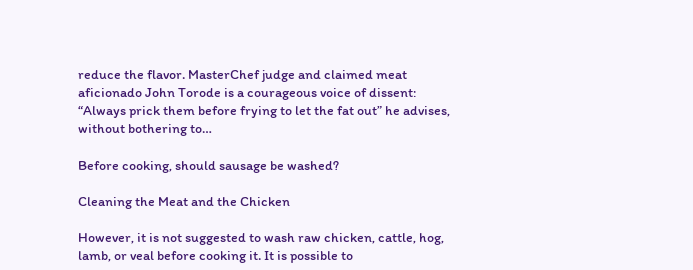reduce the flavor. MasterChef judge and claimed meat aficionado John Torode is a courageous voice of dissent: “Always prick them before frying to let the fat out” he advises, without bothering to…

Before cooking, should sausage be washed?

Cleaning the Meat and the Chicken

However, it is not suggested to wash raw chicken, cattle, hog, lamb, or veal before cooking it. It is possible to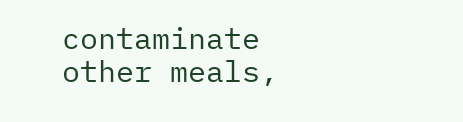contaminate other meals,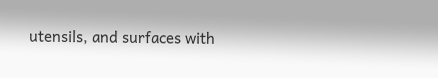utensils, and surfaces with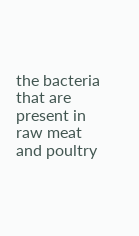the bacteria that are present in raw meat and poultry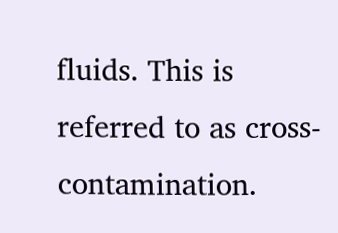fluids. This is referred to as cross-contamination.